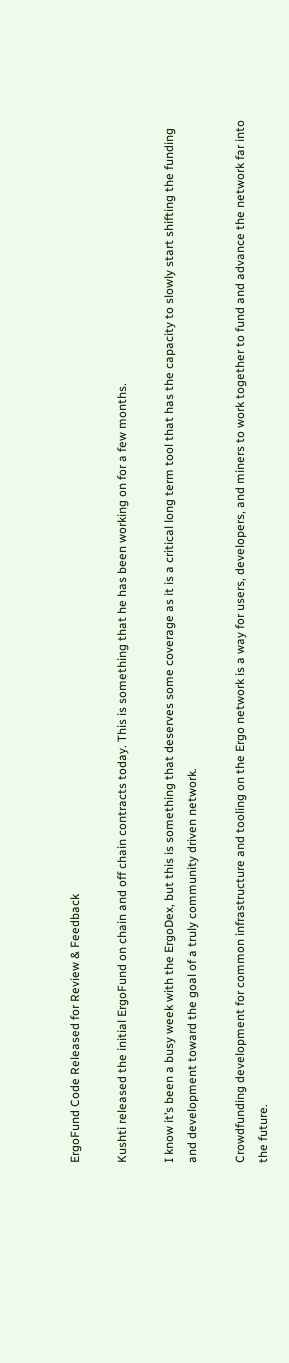ErgoFund Code Released for Review & Feedback

Kushti released the initial ErgoFund on chain and off chain contracts today. This is something that he has been working on for a few months.

I know it’s been a busy week with the ErgoDex, but this is something that deserves some coverage as it is a critical long term tool that has the capacity to slowly start shifting the funding and development toward the goal of a truly community driven network.

Crowdfunding development for common infrastructure and tooling on the Ergo network is a way for users, developers, and miners to work together to fund and advance the network far into the future.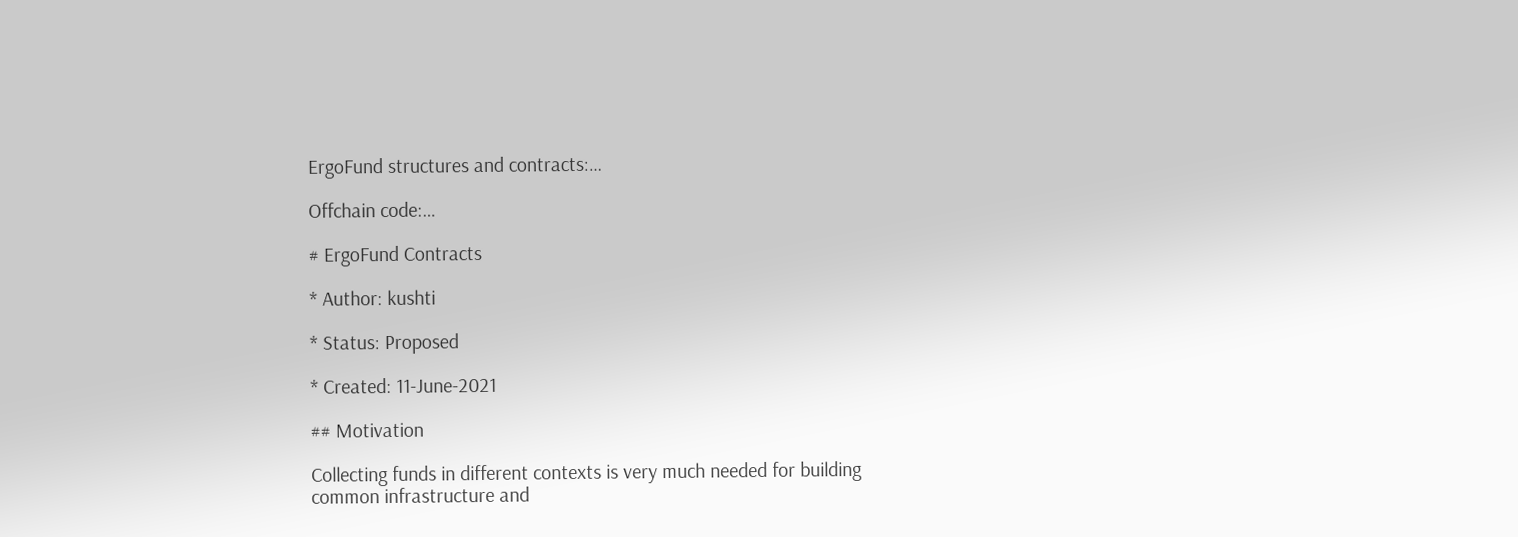ErgoFund structures and contracts:…

Offchain code:…

# ErgoFund Contracts

* Author: kushti

* Status: Proposed

* Created: 11-June-2021

## Motivation

Collecting funds in different contexts is very much needed for building common infrastructure and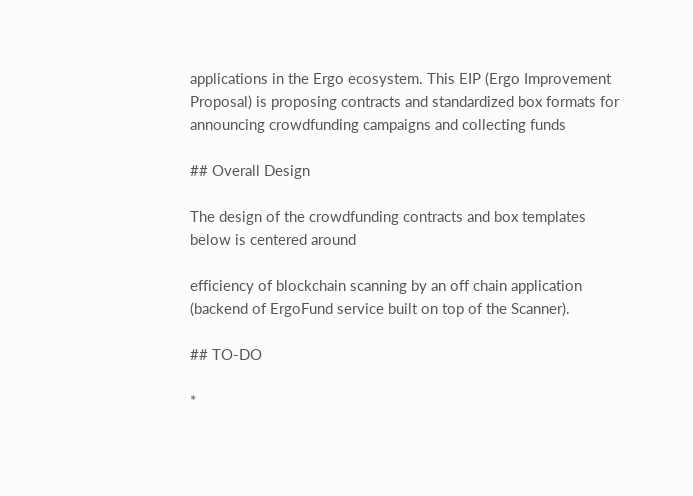applications in the Ergo ecosystem. This EIP (Ergo Improvement Proposal) is proposing contracts and standardized box formats for announcing crowdfunding campaigns and collecting funds

## Overall Design

The design of the crowdfunding contracts and box templates below is centered around

efficiency of blockchain scanning by an off chain application (backend of ErgoFund service built on top of the Scanner).

## TO-DO

*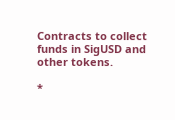Contracts to collect funds in SigUSD and other tokens.

*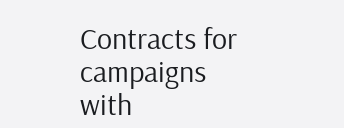Contracts for campaigns with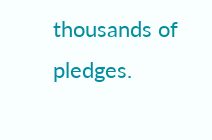thousands of pledges.